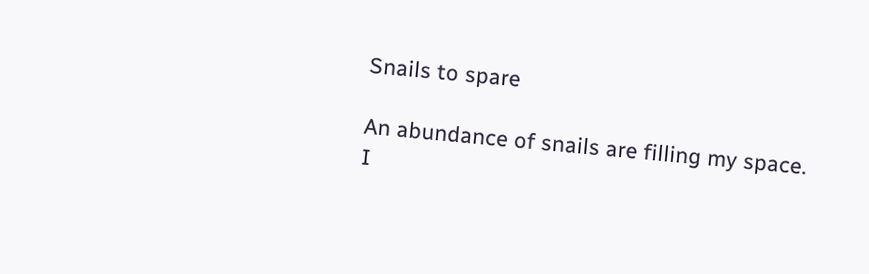Snails to spare

An abundance of snails are filling my space. I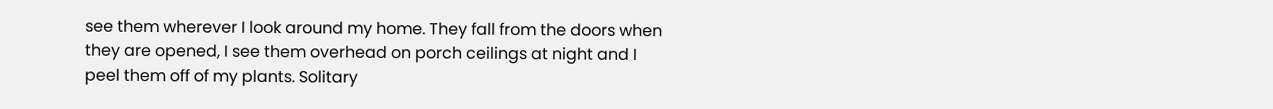see them wherever I look around my home. They fall from the doors when they are opened, I see them overhead on porch ceilings at night and I peel them off of my plants. Solitary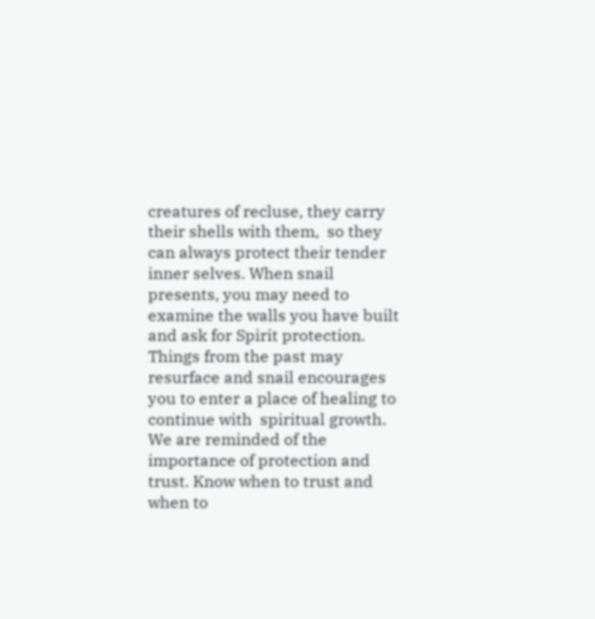creatures of recluse, they carry their shells with them,  so they can always protect their tender inner selves. When snail presents, you may need to examine the walls you have built and ask for Spirit protection. Things from the past may resurface and snail encourages you to enter a place of healing to continue with  spiritual growth. We are reminded of the importance of protection and trust. Know when to trust and when to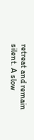retreat and remain silent. A slow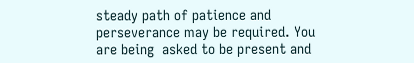steady path of patience and perseverance may be required. You are being  asked to be present and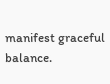manifest graceful balance.